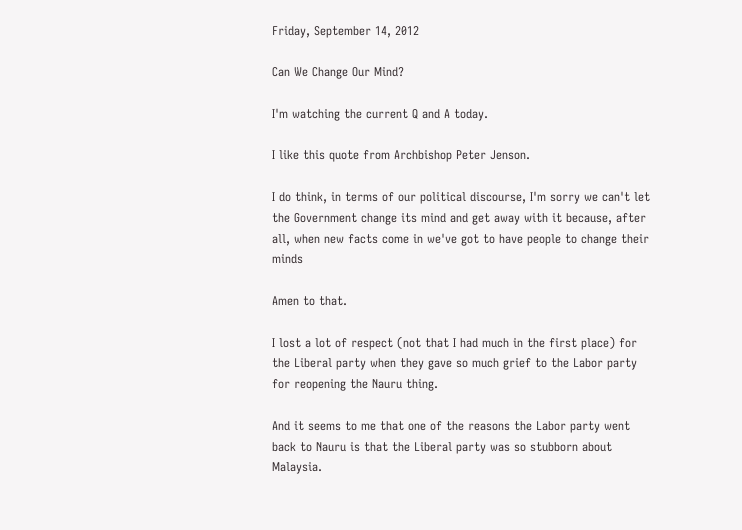Friday, September 14, 2012

Can We Change Our Mind?

I'm watching the current Q and A today.

I like this quote from Archbishop Peter Jenson.

I do think, in terms of our political discourse, I'm sorry we can't let the Government change its mind and get away with it because, after all, when new facts come in we've got to have people to change their minds

Amen to that.

I lost a lot of respect (not that I had much in the first place) for the Liberal party when they gave so much grief to the Labor party for reopening the Nauru thing.

And it seems to me that one of the reasons the Labor party went back to Nauru is that the Liberal party was so stubborn about Malaysia.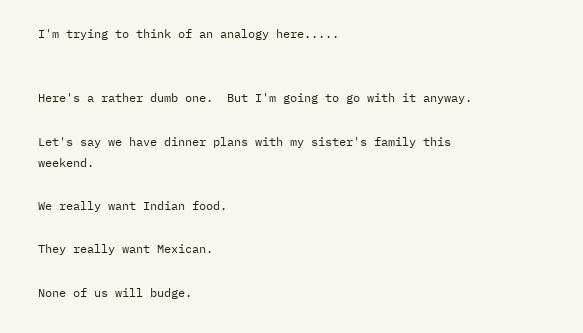I'm trying to think of an analogy here.....


Here's a rather dumb one.  But I'm going to go with it anyway.

Let's say we have dinner plans with my sister's family this weekend.

We really want Indian food.

They really want Mexican.

None of us will budge.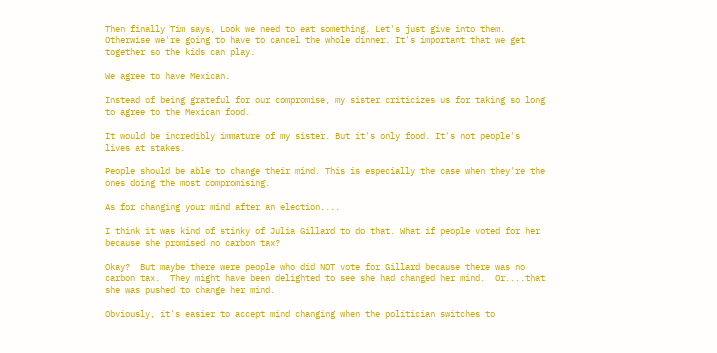Then finally Tim says, Look we need to eat something. Let's just give into them. Otherwise we're going to have to cancel the whole dinner. It's important that we get together so the kids can play.

We agree to have Mexican.

Instead of being grateful for our compromise, my sister criticizes us for taking so long to agree to the Mexican food.

It would be incredibly immature of my sister. But it's only food. It's not people's lives at stakes.

People should be able to change their mind. This is especially the case when they're the ones doing the most compromising.

As for changing your mind after an election....

I think it was kind of stinky of Julia Gillard to do that. What if people voted for her because she promised no carbon tax?

Okay?  But maybe there were people who did NOT vote for Gillard because there was no carbon tax.  They might have been delighted to see she had changed her mind.  Or....that she was pushed to change her mind.

Obviously, it's easier to accept mind changing when the politician switches to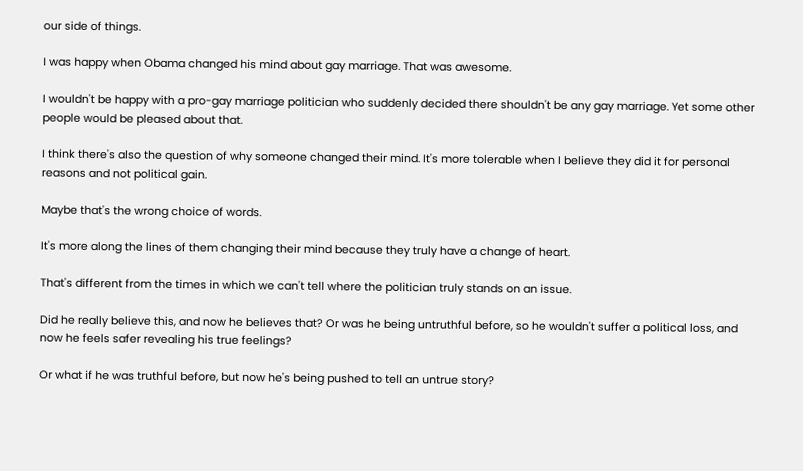our side of things.

I was happy when Obama changed his mind about gay marriage. That was awesome.

I wouldn't be happy with a pro-gay marriage politician who suddenly decided there shouldn't be any gay marriage. Yet some other people would be pleased about that.

I think there's also the question of why someone changed their mind. It's more tolerable when I believe they did it for personal reasons and not political gain.

Maybe that's the wrong choice of words.

It's more along the lines of them changing their mind because they truly have a change of heart.

That's different from the times in which we can't tell where the politician truly stands on an issue.

Did he really believe this, and now he believes that? Or was he being untruthful before, so he wouldn't suffer a political loss, and now he feels safer revealing his true feelings?

Or what if he was truthful before, but now he's being pushed to tell an untrue story?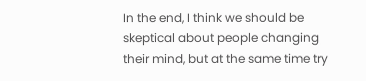In the end, I think we should be skeptical about people changing their mind, but at the same time try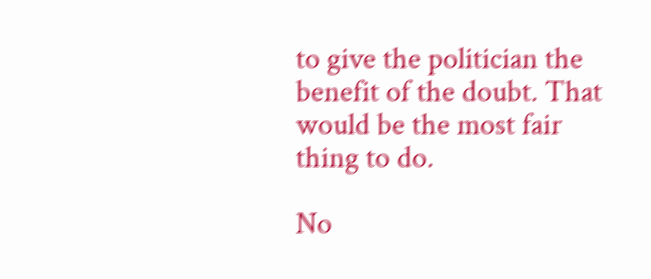to give the politician the benefit of the doubt. That would be the most fair thing to do.

No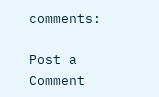comments:

Post a Comment